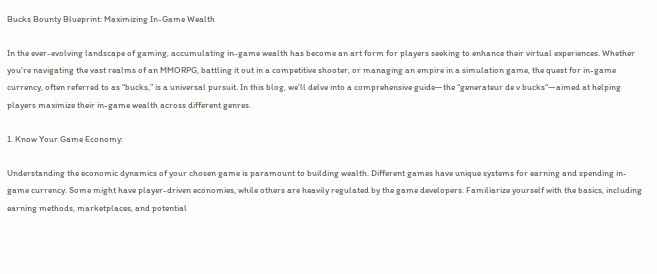Bucks Bounty Blueprint: Maximizing In-Game Wealth

In the ever-evolving landscape of gaming, accumulating in-game wealth has become an art form for players seeking to enhance their virtual experiences. Whether you’re navigating the vast realms of an MMORPG, battling it out in a competitive shooter, or managing an empire in a simulation game, the quest for in-game currency, often referred to as “bucks,” is a universal pursuit. In this blog, we’ll delve into a comprehensive guide—the “generateur de v bucks“—aimed at helping players maximize their in-game wealth across different genres.

1. Know Your Game Economy:

Understanding the economic dynamics of your chosen game is paramount to building wealth. Different games have unique systems for earning and spending in-game currency. Some might have player-driven economies, while others are heavily regulated by the game developers. Familiarize yourself with the basics, including earning methods, marketplaces, and potential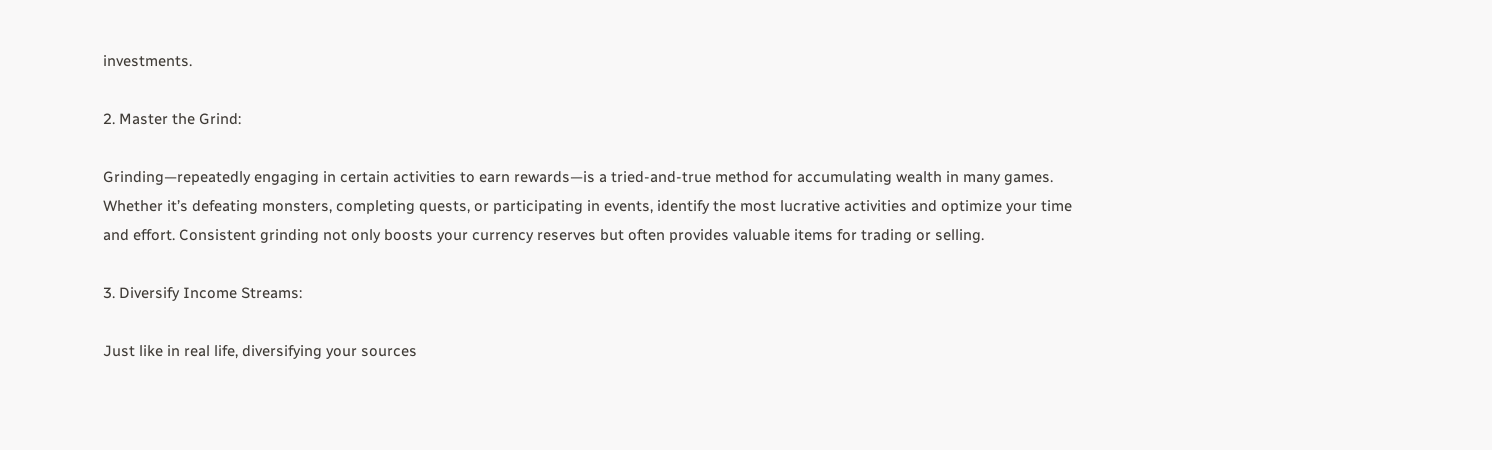investments.

2. Master the Grind:

Grinding—repeatedly engaging in certain activities to earn rewards—is a tried-and-true method for accumulating wealth in many games. Whether it’s defeating monsters, completing quests, or participating in events, identify the most lucrative activities and optimize your time and effort. Consistent grinding not only boosts your currency reserves but often provides valuable items for trading or selling.

3. Diversify Income Streams:

Just like in real life, diversifying your sources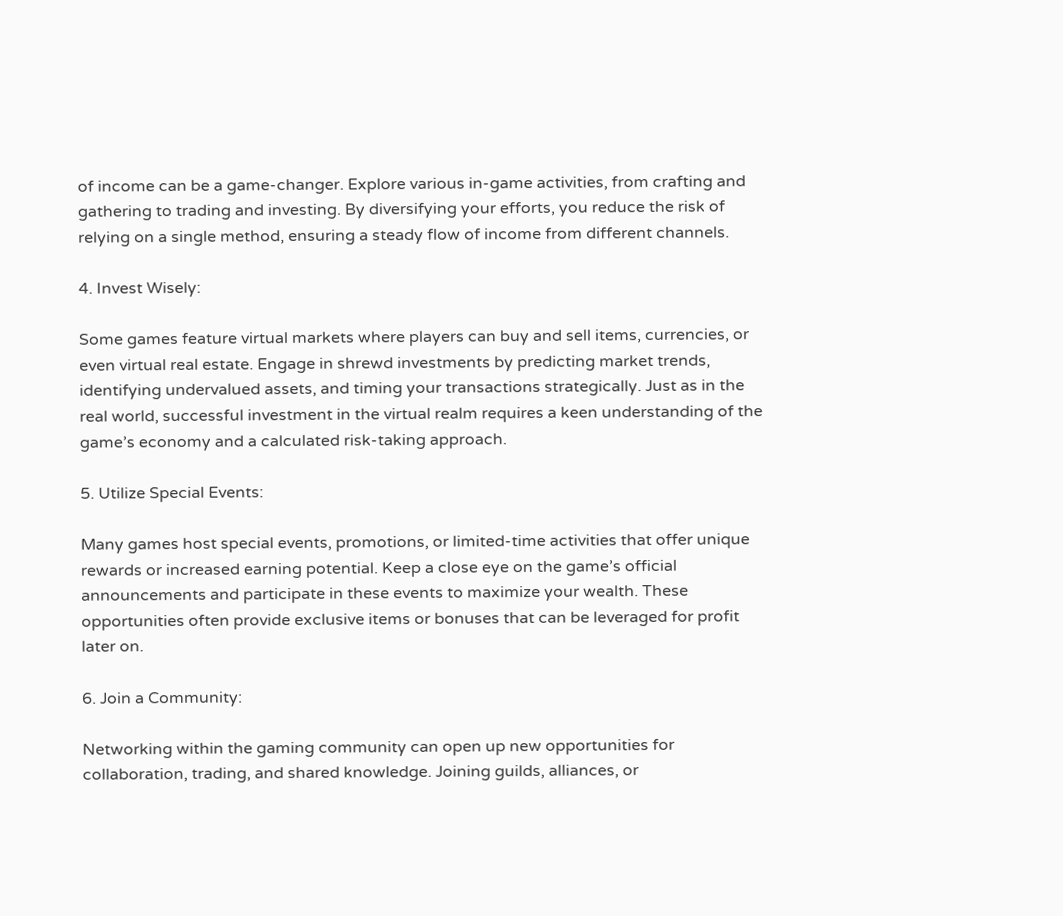of income can be a game-changer. Explore various in-game activities, from crafting and gathering to trading and investing. By diversifying your efforts, you reduce the risk of relying on a single method, ensuring a steady flow of income from different channels.

4. Invest Wisely:

Some games feature virtual markets where players can buy and sell items, currencies, or even virtual real estate. Engage in shrewd investments by predicting market trends, identifying undervalued assets, and timing your transactions strategically. Just as in the real world, successful investment in the virtual realm requires a keen understanding of the game’s economy and a calculated risk-taking approach.

5. Utilize Special Events:

Many games host special events, promotions, or limited-time activities that offer unique rewards or increased earning potential. Keep a close eye on the game’s official announcements and participate in these events to maximize your wealth. These opportunities often provide exclusive items or bonuses that can be leveraged for profit later on.

6. Join a Community:

Networking within the gaming community can open up new opportunities for collaboration, trading, and shared knowledge. Joining guilds, alliances, or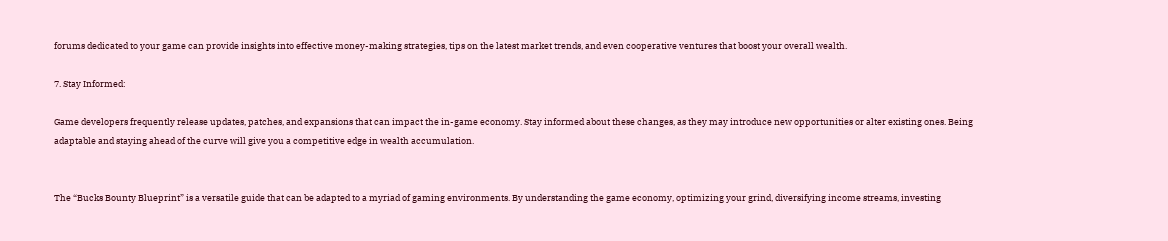forums dedicated to your game can provide insights into effective money-making strategies, tips on the latest market trends, and even cooperative ventures that boost your overall wealth.

7. Stay Informed:

Game developers frequently release updates, patches, and expansions that can impact the in-game economy. Stay informed about these changes, as they may introduce new opportunities or alter existing ones. Being adaptable and staying ahead of the curve will give you a competitive edge in wealth accumulation.


The “Bucks Bounty Blueprint” is a versatile guide that can be adapted to a myriad of gaming environments. By understanding the game economy, optimizing your grind, diversifying income streams, investing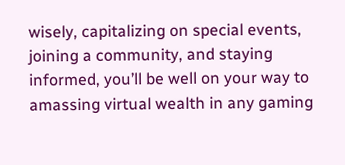wisely, capitalizing on special events, joining a community, and staying informed, you’ll be well on your way to amassing virtual wealth in any gaming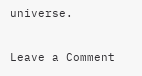universe.

Leave a Comment